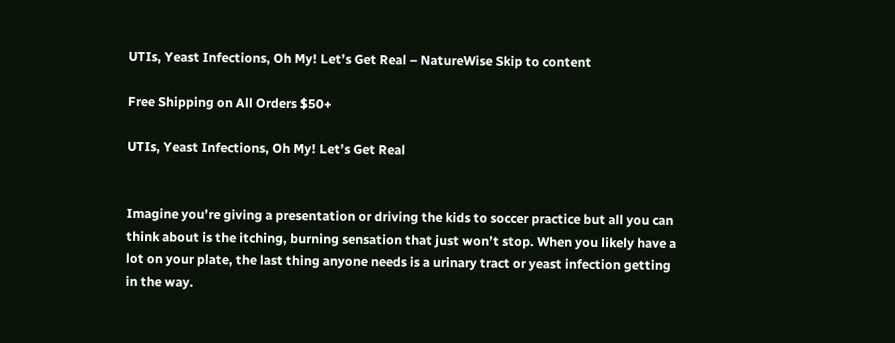UTIs, Yeast Infections, Oh My! Let’s Get Real – NatureWise Skip to content

Free Shipping on All Orders $50+

UTIs, Yeast Infections, Oh My! Let’s Get Real


Imagine you’re giving a presentation or driving the kids to soccer practice but all you can think about is the itching, burning sensation that just won’t stop. When you likely have a lot on your plate, the last thing anyone needs is a urinary tract or yeast infection getting in the way.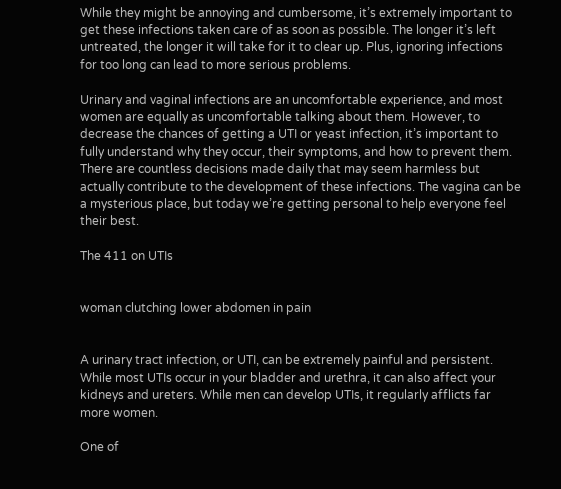While they might be annoying and cumbersome, it’s extremely important to get these infections taken care of as soon as possible. The longer it’s left untreated, the longer it will take for it to clear up. Plus, ignoring infections for too long can lead to more serious problems.

Urinary and vaginal infections are an uncomfortable experience, and most women are equally as uncomfortable talking about them. However, to decrease the chances of getting a UTI or yeast infection, it’s important to fully understand why they occur, their symptoms, and how to prevent them. There are countless decisions made daily that may seem harmless but actually contribute to the development of these infections. The vagina can be a mysterious place, but today we’re getting personal to help everyone feel their best.

The 411 on UTIs


woman clutching lower abdomen in pain


A urinary tract infection, or UTI, can be extremely painful and persistent. While most UTIs occur in your bladder and urethra, it can also affect your kidneys and ureters. While men can develop UTIs, it regularly afflicts far more women.

One of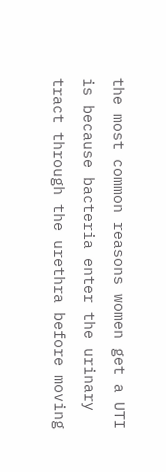the most common reasons women get a UTI is because bacteria enter the urinary tract through the urethra before moving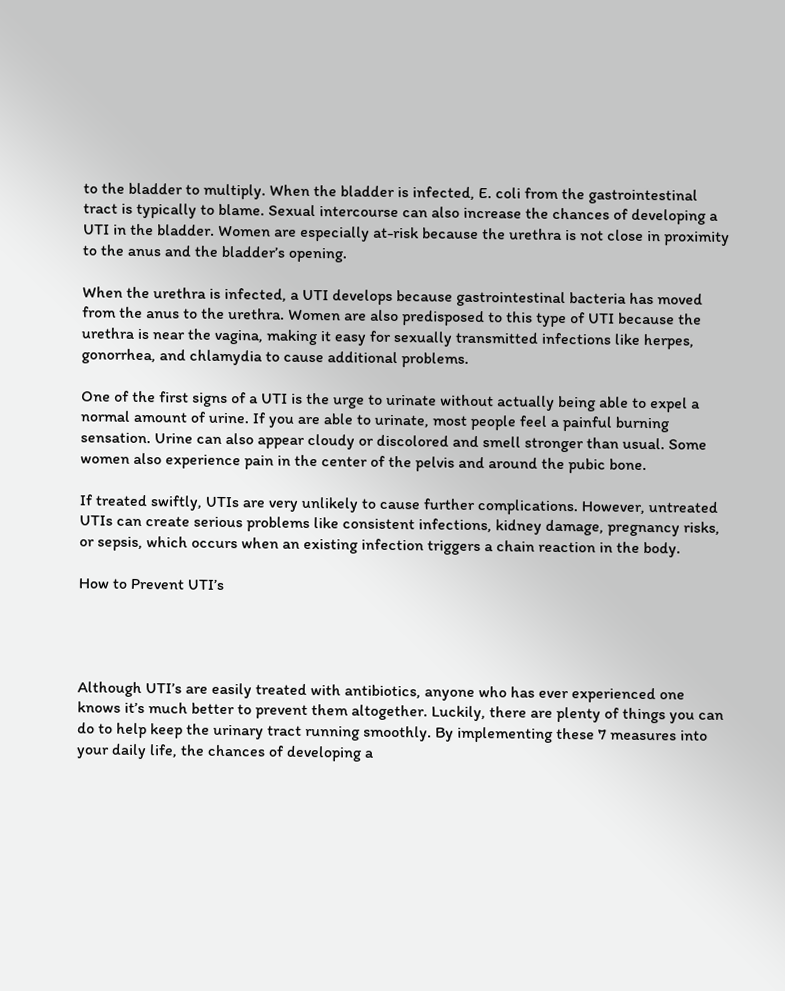to the bladder to multiply. When the bladder is infected, E. coli from the gastrointestinal tract is typically to blame. Sexual intercourse can also increase the chances of developing a UTI in the bladder. Women are especially at-risk because the urethra is not close in proximity to the anus and the bladder’s opening.

When the urethra is infected, a UTI develops because gastrointestinal bacteria has moved from the anus to the urethra. Women are also predisposed to this type of UTI because the urethra is near the vagina, making it easy for sexually transmitted infections like herpes, gonorrhea, and chlamydia to cause additional problems.

One of the first signs of a UTI is the urge to urinate without actually being able to expel a normal amount of urine. If you are able to urinate, most people feel a painful burning sensation. Urine can also appear cloudy or discolored and smell stronger than usual. Some women also experience pain in the center of the pelvis and around the pubic bone.

If treated swiftly, UTIs are very unlikely to cause further complications. However, untreated UTIs can create serious problems like consistent infections, kidney damage, pregnancy risks, or sepsis, which occurs when an existing infection triggers a chain reaction in the body.

How to Prevent UTI’s




Although UTI’s are easily treated with antibiotics, anyone who has ever experienced one knows it’s much better to prevent them altogether. Luckily, there are plenty of things you can do to help keep the urinary tract running smoothly. By implementing these 7 measures into your daily life, the chances of developing a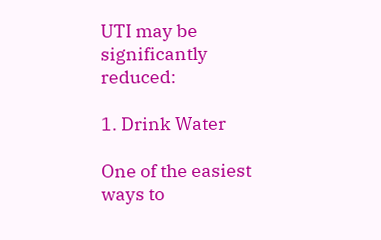UTI may be significantly reduced:

1. Drink Water

One of the easiest ways to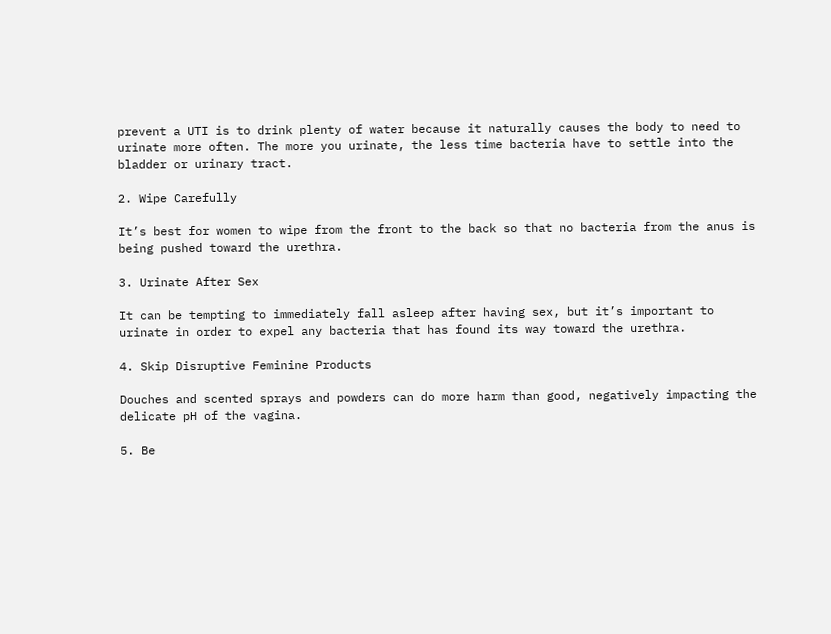prevent a UTI is to drink plenty of water because it naturally causes the body to need to urinate more often. The more you urinate, the less time bacteria have to settle into the bladder or urinary tract.

2. Wipe Carefully

It’s best for women to wipe from the front to the back so that no bacteria from the anus is being pushed toward the urethra.

3. Urinate After Sex

It can be tempting to immediately fall asleep after having sex, but it’s important to urinate in order to expel any bacteria that has found its way toward the urethra.

4. Skip Disruptive Feminine Products

Douches and scented sprays and powders can do more harm than good, negatively impacting the delicate pH of the vagina.

5. Be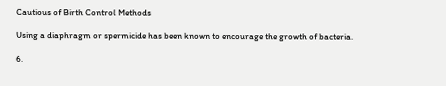Cautious of Birth Control Methods

Using a diaphragm or spermicide has been known to encourage the growth of bacteria.

6.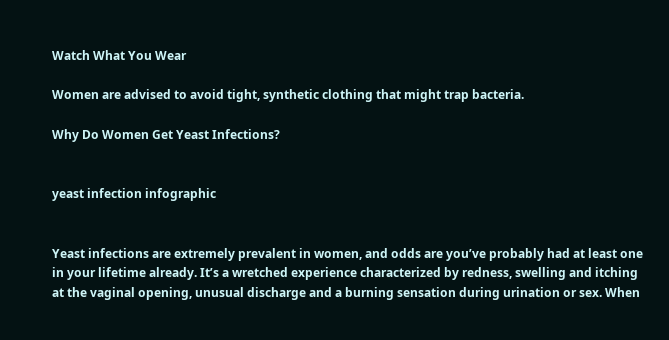Watch What You Wear

Women are advised to avoid tight, synthetic clothing that might trap bacteria.

Why Do Women Get Yeast Infections?


yeast infection infographic


Yeast infections are extremely prevalent in women, and odds are you’ve probably had at least one in your lifetime already. It’s a wretched experience characterized by redness, swelling and itching at the vaginal opening, unusual discharge and a burning sensation during urination or sex. When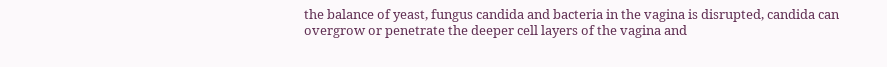the balance of yeast, fungus candida and bacteria in the vagina is disrupted, candida can overgrow or penetrate the deeper cell layers of the vagina and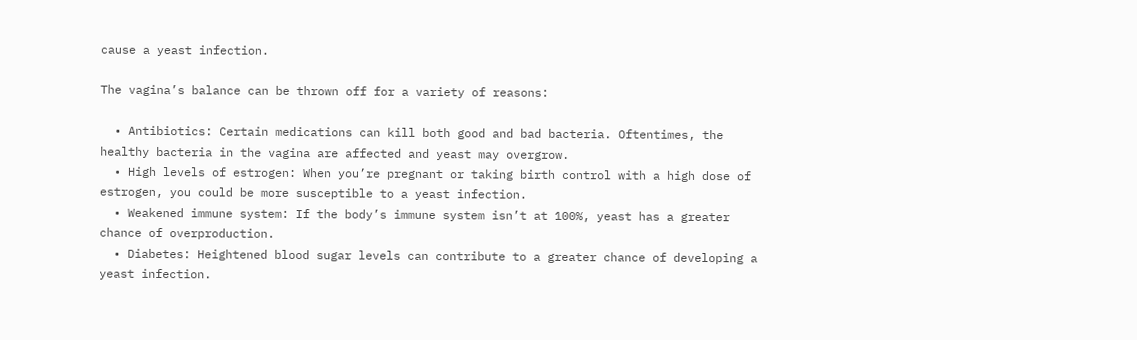cause a yeast infection.

The vagina’s balance can be thrown off for a variety of reasons:

  • Antibiotics: Certain medications can kill both good and bad bacteria. Oftentimes, the healthy bacteria in the vagina are affected and yeast may overgrow.
  • High levels of estrogen: When you’re pregnant or taking birth control with a high dose of estrogen, you could be more susceptible to a yeast infection.
  • Weakened immune system: If the body’s immune system isn’t at 100%, yeast has a greater chance of overproduction.
  • Diabetes: Heightened blood sugar levels can contribute to a greater chance of developing a yeast infection.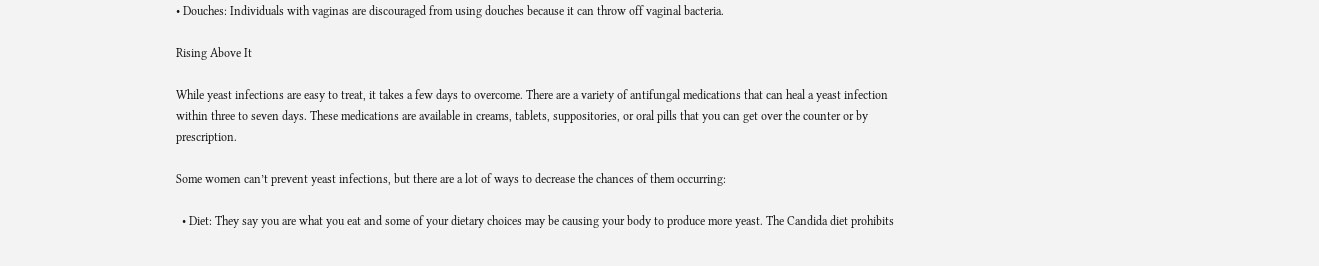• Douches: Individuals with vaginas are discouraged from using douches because it can throw off vaginal bacteria.

Rising Above It

While yeast infections are easy to treat, it takes a few days to overcome. There are a variety of antifungal medications that can heal a yeast infection within three to seven days. These medications are available in creams, tablets, suppositories, or oral pills that you can get over the counter or by prescription.

Some women can’t prevent yeast infections, but there are a lot of ways to decrease the chances of them occurring:

  • Diet: They say you are what you eat and some of your dietary choices may be causing your body to produce more yeast. The Candida diet prohibits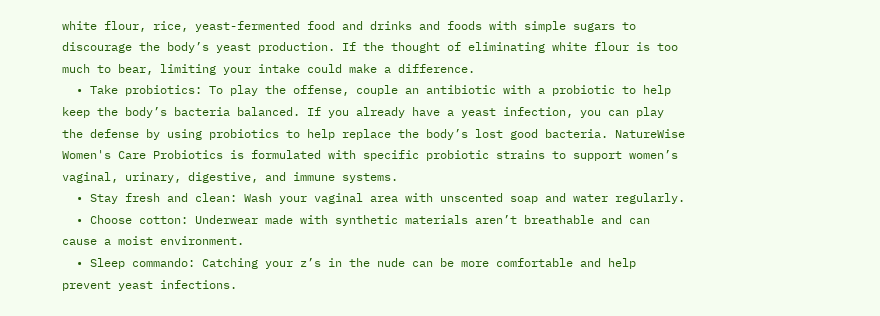white flour, rice, yeast-fermented food and drinks and foods with simple sugars to discourage the body’s yeast production. If the thought of eliminating white flour is too much to bear, limiting your intake could make a difference.
  • Take probiotics: To play the offense, couple an antibiotic with a probiotic to help keep the body’s bacteria balanced. If you already have a yeast infection, you can play the defense by using probiotics to help replace the body’s lost good bacteria. NatureWise Women's Care Probiotics is formulated with specific probiotic strains to support women’s vaginal, urinary, digestive, and immune systems.
  • Stay fresh and clean: Wash your vaginal area with unscented soap and water regularly.
  • Choose cotton: Underwear made with synthetic materials aren’t breathable and can cause a moist environment.
  • Sleep commando: Catching your z’s in the nude can be more comfortable and help prevent yeast infections.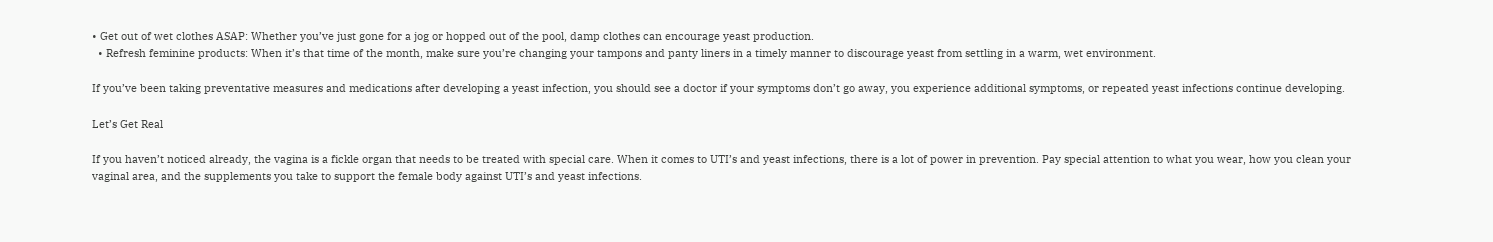• Get out of wet clothes ASAP: Whether you’ve just gone for a jog or hopped out of the pool, damp clothes can encourage yeast production.
  • Refresh feminine products: When it’s that time of the month, make sure you’re changing your tampons and panty liners in a timely manner to discourage yeast from settling in a warm, wet environment.

If you’ve been taking preventative measures and medications after developing a yeast infection, you should see a doctor if your symptoms don’t go away, you experience additional symptoms, or repeated yeast infections continue developing.

Let’s Get Real

If you haven’t noticed already, the vagina is a fickle organ that needs to be treated with special care. When it comes to UTI’s and yeast infections, there is a lot of power in prevention. Pay special attention to what you wear, how you clean your vaginal area, and the supplements you take to support the female body against UTI’s and yeast infections.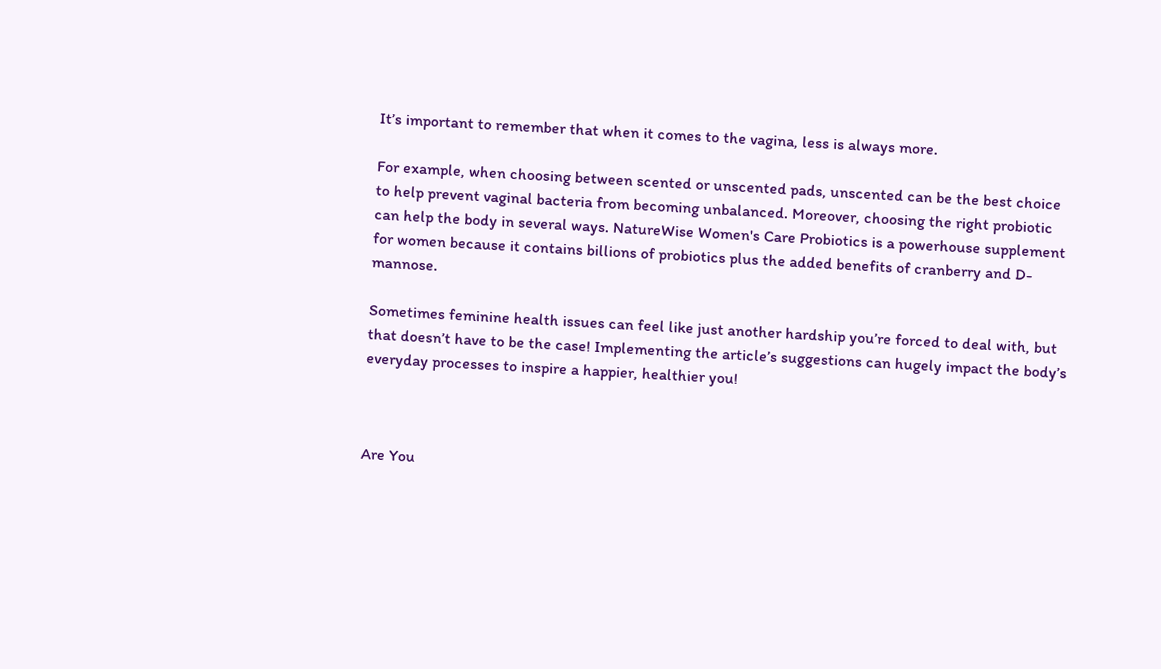It’s important to remember that when it comes to the vagina, less is always more.

For example, when choosing between scented or unscented pads, unscented can be the best choice to help prevent vaginal bacteria from becoming unbalanced. Moreover, choosing the right probiotic can help the body in several ways. NatureWise Women's Care Probiotics is a powerhouse supplement for women because it contains billions of probiotics plus the added benefits of cranberry and D-mannose.

Sometimes feminine health issues can feel like just another hardship you’re forced to deal with, but that doesn’t have to be the case! Implementing the article’s suggestions can hugely impact the body’s everyday processes to inspire a happier, healthier you!



Are You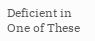Deficient in One of These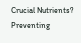Crucial Nutrients? Preventing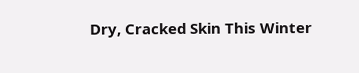Dry, Cracked Skin This Winter